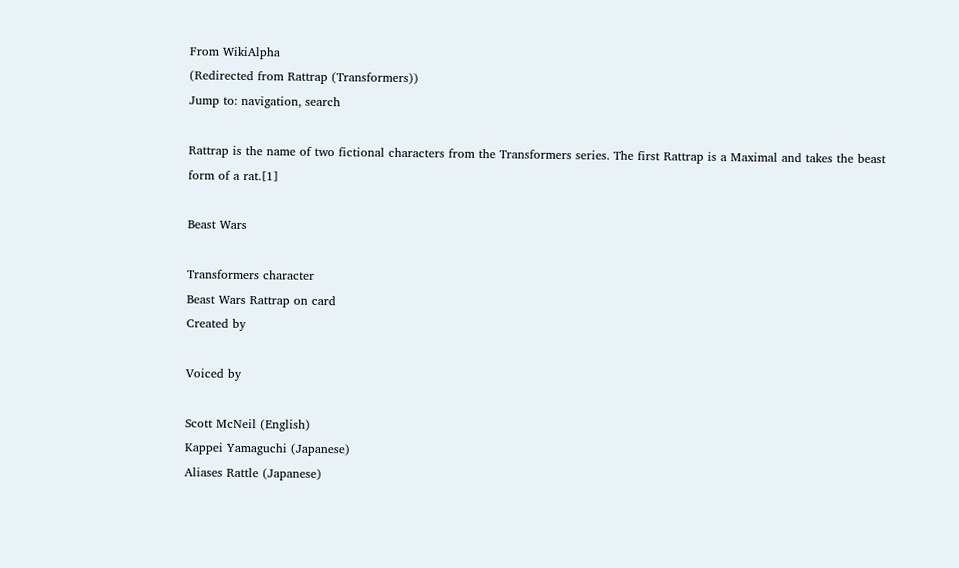From WikiAlpha
(Redirected from Rattrap (Transformers))
Jump to: navigation, search

Rattrap is the name of two fictional characters from the Transformers series. The first Rattrap is a Maximal and takes the beast form of a rat.[1]

Beast Wars

Transformers character
Beast Wars Rattrap on card
Created by

Voiced by

Scott McNeil (English)
Kappei Yamaguchi (Japanese)
Aliases Rattle (Japanese)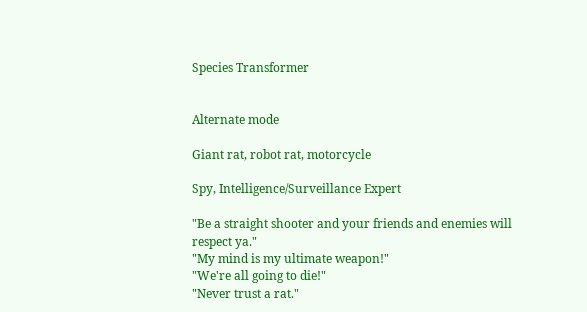Species Transformer


Alternate mode

Giant rat, robot rat, motorcycle

Spy, Intelligence/Surveillance Expert

"Be a straight shooter and your friends and enemies will respect ya."
"My mind is my ultimate weapon!"
"We're all going to die!"
"Never trust a rat."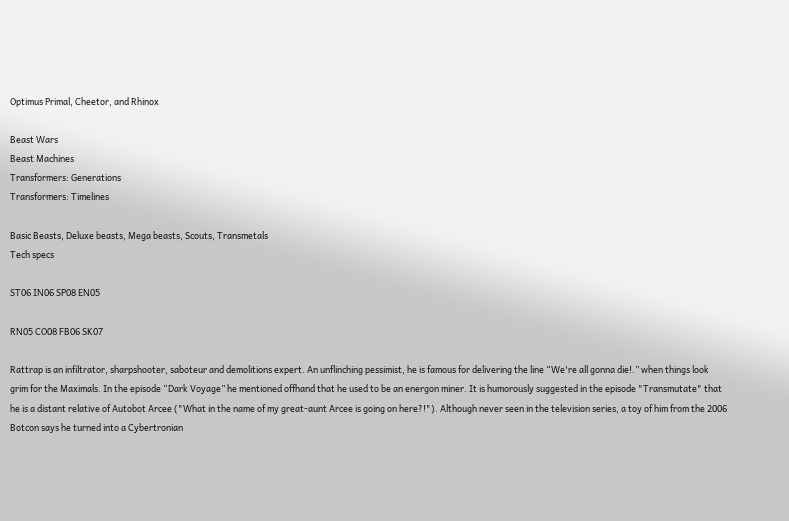Optimus Primal, Cheetor, and Rhinox

Beast Wars
Beast Machines
Transformers: Generations
Transformers: Timelines

Basic Beasts, Deluxe beasts, Mega beasts, Scouts, Transmetals
Tech specs

ST06 IN06 SP08 EN05

RN05 CO08 FB06 SK07

Rattrap is an infiltrator, sharpshooter, saboteur and demolitions expert. An unflinching pessimist, he is famous for delivering the line “We're all gonna die!.” when things look grim for the Maximals. In the episode “Dark Voyage” he mentioned offhand that he used to be an energon miner. It is humorously suggested in the episode "Transmutate" that he is a distant relative of Autobot Arcee ("What in the name of my great-aunt Arcee is going on here?!"). Although never seen in the television series, a toy of him from the 2006 Botcon says he turned into a Cybertronian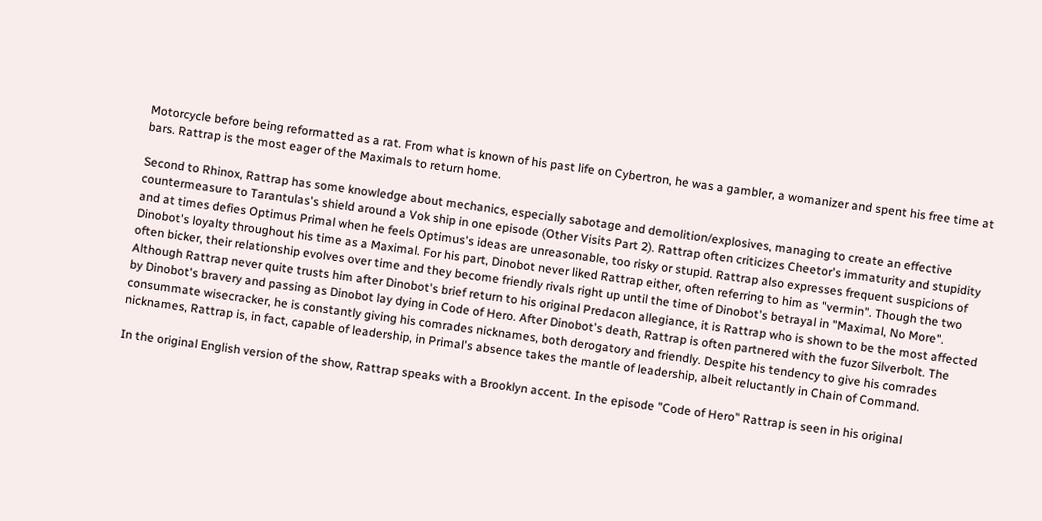Motorcycle before being reformatted as a rat. From what is known of his past life on Cybertron, he was a gambler, a womanizer and spent his free time at bars. Rattrap is the most eager of the Maximals to return home.

Second to Rhinox, Rattrap has some knowledge about mechanics, especially sabotage and demolition/explosives, managing to create an effective countermeasure to Tarantulas's shield around a Vok ship in one episode (Other Visits Part 2). Rattrap often criticizes Cheetor's immaturity and stupidity and at times defies Optimus Primal when he feels Optimus's ideas are unreasonable, too risky or stupid. Rattrap also expresses frequent suspicions of Dinobot's loyalty throughout his time as a Maximal. For his part, Dinobot never liked Rattrap either, often referring to him as "vermin". Though the two often bicker, their relationship evolves over time and they become friendly rivals right up until the time of Dinobot's betrayal in "Maximal, No More". Although Rattrap never quite trusts him after Dinobot's brief return to his original Predacon allegiance, it is Rattrap who is shown to be the most affected by Dinobot's bravery and passing as Dinobot lay dying in Code of Hero. After Dinobot's death, Rattrap is often partnered with the fuzor Silverbolt. The consummate wisecracker, he is constantly giving his comrades nicknames, both derogatory and friendly. Despite his tendency to give his comrades nicknames, Rattrap is, in fact, capable of leadership, in Primal's absence takes the mantle of leadership, albeit reluctantly in Chain of Command.

In the original English version of the show, Rattrap speaks with a Brooklyn accent. In the episode "Code of Hero" Rattrap is seen in his original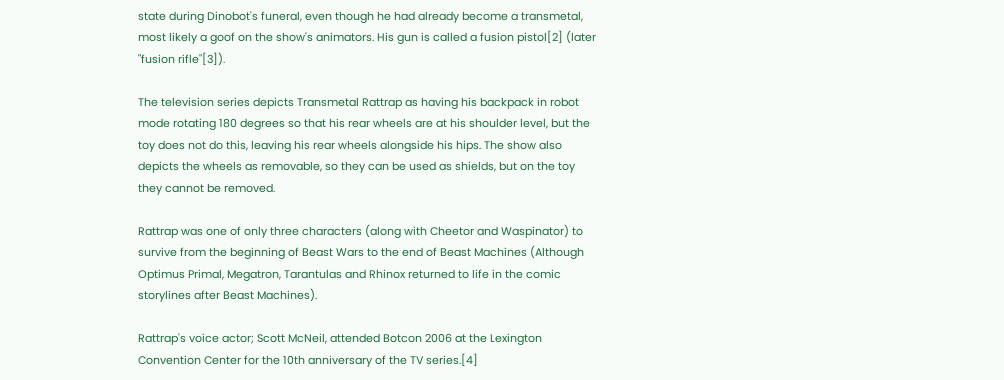state during Dinobot's funeral, even though he had already become a transmetal, most likely a goof on the show's animators. His gun is called a fusion pistol[2] (later "fusion rifle"[3]).

The television series depicts Transmetal Rattrap as having his backpack in robot mode rotating 180 degrees so that his rear wheels are at his shoulder level, but the toy does not do this, leaving his rear wheels alongside his hips. The show also depicts the wheels as removable, so they can be used as shields, but on the toy they cannot be removed.

Rattrap was one of only three characters (along with Cheetor and Waspinator) to survive from the beginning of Beast Wars to the end of Beast Machines (Although Optimus Primal, Megatron, Tarantulas and Rhinox returned to life in the comic storylines after Beast Machines).

Rattrap's voice actor; Scott McNeil, attended Botcon 2006 at the Lexington Convention Center for the 10th anniversary of the TV series.[4]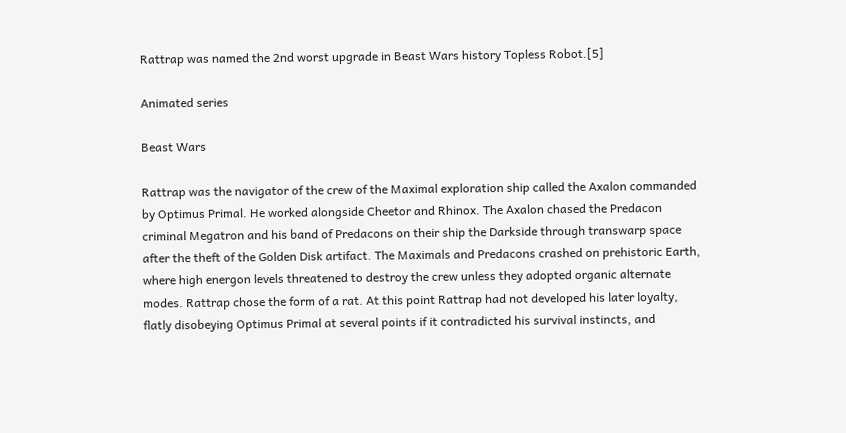Rattrap was named the 2nd worst upgrade in Beast Wars history Topless Robot.[5]

Animated series

Beast Wars

Rattrap was the navigator of the crew of the Maximal exploration ship called the Axalon commanded by Optimus Primal. He worked alongside Cheetor and Rhinox. The Axalon chased the Predacon criminal Megatron and his band of Predacons on their ship the Darkside through transwarp space after the theft of the Golden Disk artifact. The Maximals and Predacons crashed on prehistoric Earth, where high energon levels threatened to destroy the crew unless they adopted organic alternate modes. Rattrap chose the form of a rat. At this point Rattrap had not developed his later loyalty, flatly disobeying Optimus Primal at several points if it contradicted his survival instincts, and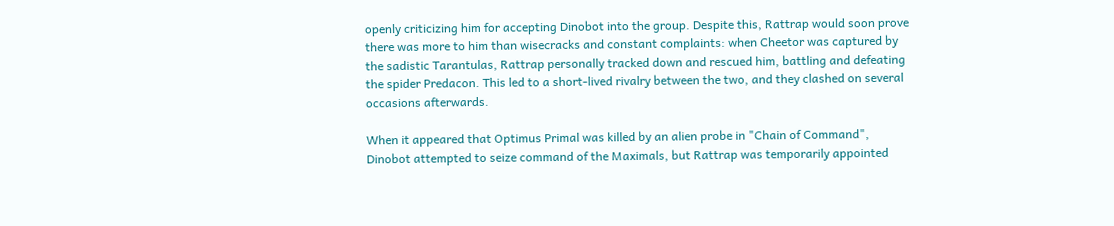openly criticizing him for accepting Dinobot into the group. Despite this, Rattrap would soon prove there was more to him than wisecracks and constant complaints: when Cheetor was captured by the sadistic Tarantulas, Rattrap personally tracked down and rescued him, battling and defeating the spider Predacon. This led to a short-lived rivalry between the two, and they clashed on several occasions afterwards.

When it appeared that Optimus Primal was killed by an alien probe in "Chain of Command", Dinobot attempted to seize command of the Maximals, but Rattrap was temporarily appointed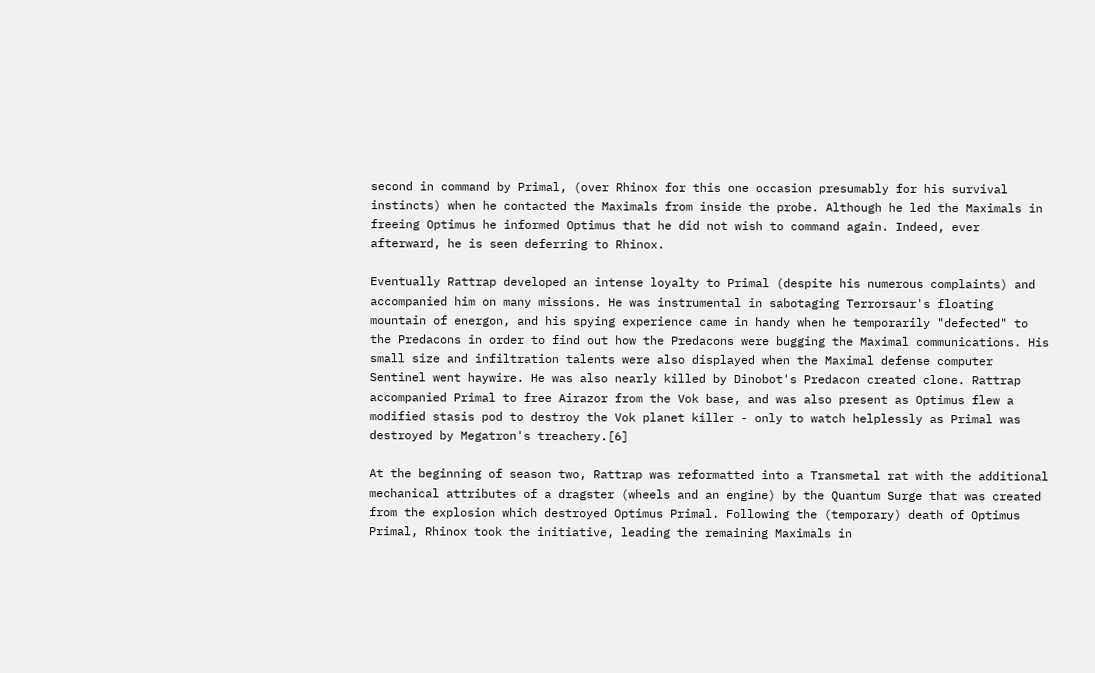second in command by Primal, (over Rhinox for this one occasion presumably for his survival instincts) when he contacted the Maximals from inside the probe. Although he led the Maximals in freeing Optimus he informed Optimus that he did not wish to command again. Indeed, ever afterward, he is seen deferring to Rhinox.

Eventually Rattrap developed an intense loyalty to Primal (despite his numerous complaints) and accompanied him on many missions. He was instrumental in sabotaging Terrorsaur's floating mountain of energon, and his spying experience came in handy when he temporarily "defected" to the Predacons in order to find out how the Predacons were bugging the Maximal communications. His small size and infiltration talents were also displayed when the Maximal defense computer Sentinel went haywire. He was also nearly killed by Dinobot's Predacon created clone. Rattrap accompanied Primal to free Airazor from the Vok base, and was also present as Optimus flew a modified stasis pod to destroy the Vok planet killer - only to watch helplessly as Primal was destroyed by Megatron's treachery.[6]

At the beginning of season two, Rattrap was reformatted into a Transmetal rat with the additional mechanical attributes of a dragster (wheels and an engine) by the Quantum Surge that was created from the explosion which destroyed Optimus Primal. Following the (temporary) death of Optimus Primal, Rhinox took the initiative, leading the remaining Maximals in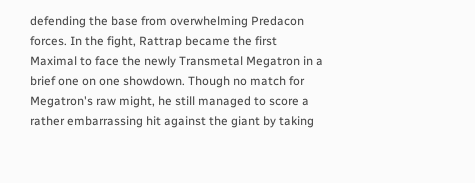defending the base from overwhelming Predacon forces. In the fight, Rattrap became the first Maximal to face the newly Transmetal Megatron in a brief one on one showdown. Though no match for Megatron's raw might, he still managed to score a rather embarrassing hit against the giant by taking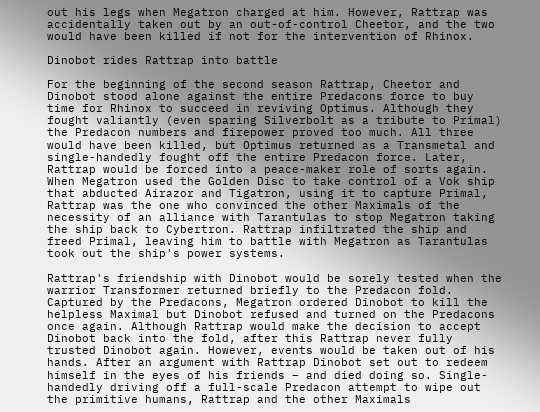out his legs when Megatron charged at him. However, Rattrap was accidentally taken out by an out-of-control Cheetor, and the two would have been killed if not for the intervention of Rhinox.

Dinobot rides Rattrap into battle

For the beginning of the second season Rattrap, Cheetor and Dinobot stood alone against the entire Predacons force to buy time for Rhinox to succeed in reviving Optimus. Although they fought valiantly (even sparing Silverbolt as a tribute to Primal) the Predacon numbers and firepower proved too much. All three would have been killed, but Optimus returned as a Transmetal and single-handedly fought off the entire Predacon force. Later, Rattrap would be forced into a peace-maker role of sorts again. When Megatron used the Golden Disc to take control of a Vok ship that abducted Airazor and Tigatron, using it to capture Primal, Rattrap was the one who convinced the other Maximals of the necessity of an alliance with Tarantulas to stop Megatron taking the ship back to Cybertron. Rattrap infiltrated the ship and freed Primal, leaving him to battle with Megatron as Tarantulas took out the ship's power systems.

Rattrap's friendship with Dinobot would be sorely tested when the warrior Transformer returned briefly to the Predacon fold. Captured by the Predacons, Megatron ordered Dinobot to kill the helpless Maximal but Dinobot refused and turned on the Predacons once again. Although Rattrap would make the decision to accept Dinobot back into the fold, after this Rattrap never fully trusted Dinobot again. However, events would be taken out of his hands. After an argument with Rattrap Dinobot set out to redeem himself in the eyes of his friends – and died doing so. Single-handedly driving off a full-scale Predacon attempt to wipe out the primitive humans, Rattrap and the other Maximals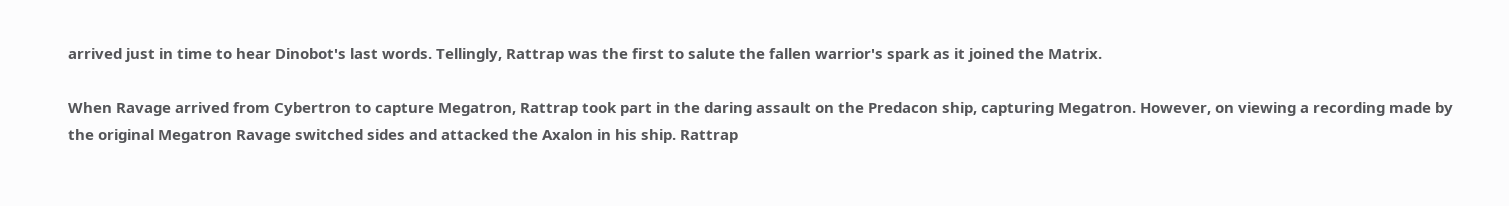arrived just in time to hear Dinobot's last words. Tellingly, Rattrap was the first to salute the fallen warrior's spark as it joined the Matrix.

When Ravage arrived from Cybertron to capture Megatron, Rattrap took part in the daring assault on the Predacon ship, capturing Megatron. However, on viewing a recording made by the original Megatron Ravage switched sides and attacked the Axalon in his ship. Rattrap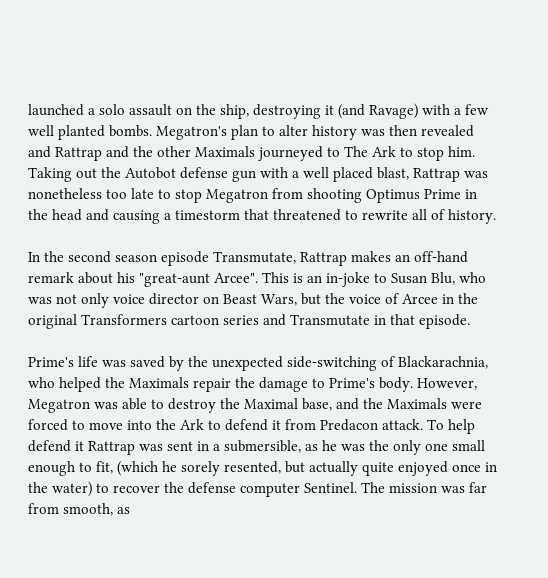launched a solo assault on the ship, destroying it (and Ravage) with a few well planted bombs. Megatron's plan to alter history was then revealed and Rattrap and the other Maximals journeyed to The Ark to stop him. Taking out the Autobot defense gun with a well placed blast, Rattrap was nonetheless too late to stop Megatron from shooting Optimus Prime in the head and causing a timestorm that threatened to rewrite all of history.

In the second season episode Transmutate, Rattrap makes an off-hand remark about his "great-aunt Arcee". This is an in-joke to Susan Blu, who was not only voice director on Beast Wars, but the voice of Arcee in the original Transformers cartoon series and Transmutate in that episode.

Prime's life was saved by the unexpected side-switching of Blackarachnia, who helped the Maximals repair the damage to Prime's body. However, Megatron was able to destroy the Maximal base, and the Maximals were forced to move into the Ark to defend it from Predacon attack. To help defend it Rattrap was sent in a submersible, as he was the only one small enough to fit, (which he sorely resented, but actually quite enjoyed once in the water) to recover the defense computer Sentinel. The mission was far from smooth, as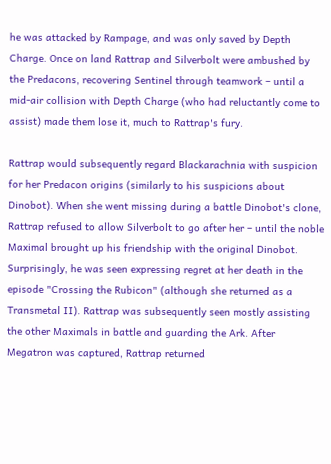he was attacked by Rampage, and was only saved by Depth Charge. Once on land Rattrap and Silverbolt were ambushed by the Predacons, recovering Sentinel through teamwork – until a mid-air collision with Depth Charge (who had reluctantly come to assist) made them lose it, much to Rattrap's fury.

Rattrap would subsequently regard Blackarachnia with suspicion for her Predacon origins (similarly to his suspicions about Dinobot). When she went missing during a battle Dinobot's clone, Rattrap refused to allow Silverbolt to go after her – until the noble Maximal brought up his friendship with the original Dinobot. Surprisingly, he was seen expressing regret at her death in the episode "Crossing the Rubicon" (although she returned as a Transmetal II). Rattrap was subsequently seen mostly assisting the other Maximals in battle and guarding the Ark. After Megatron was captured, Rattrap returned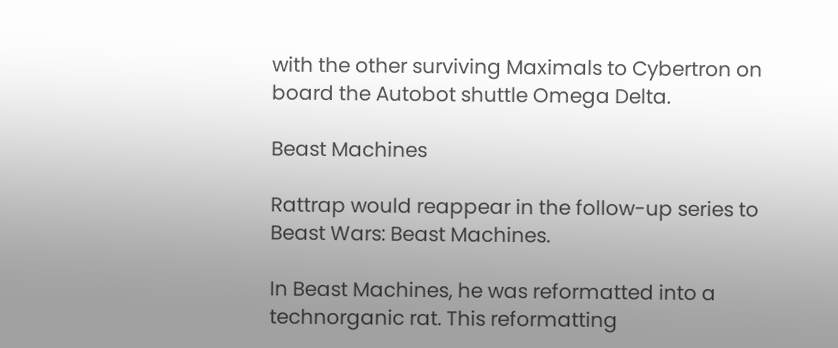with the other surviving Maximals to Cybertron on board the Autobot shuttle Omega Delta.

Beast Machines

Rattrap would reappear in the follow-up series to Beast Wars: Beast Machines.

In Beast Machines, he was reformatted into a technorganic rat. This reformatting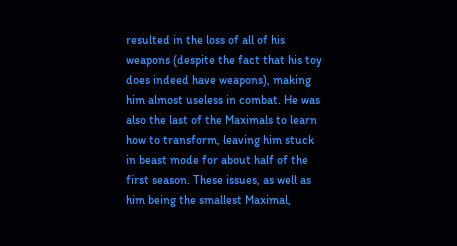resulted in the loss of all of his weapons (despite the fact that his toy does indeed have weapons), making him almost useless in combat. He was also the last of the Maximals to learn how to transform, leaving him stuck in beast mode for about half of the first season. These issues, as well as him being the smallest Maximal,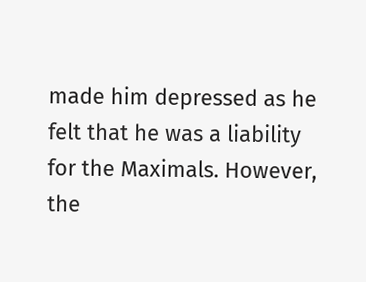made him depressed as he felt that he was a liability for the Maximals. However, the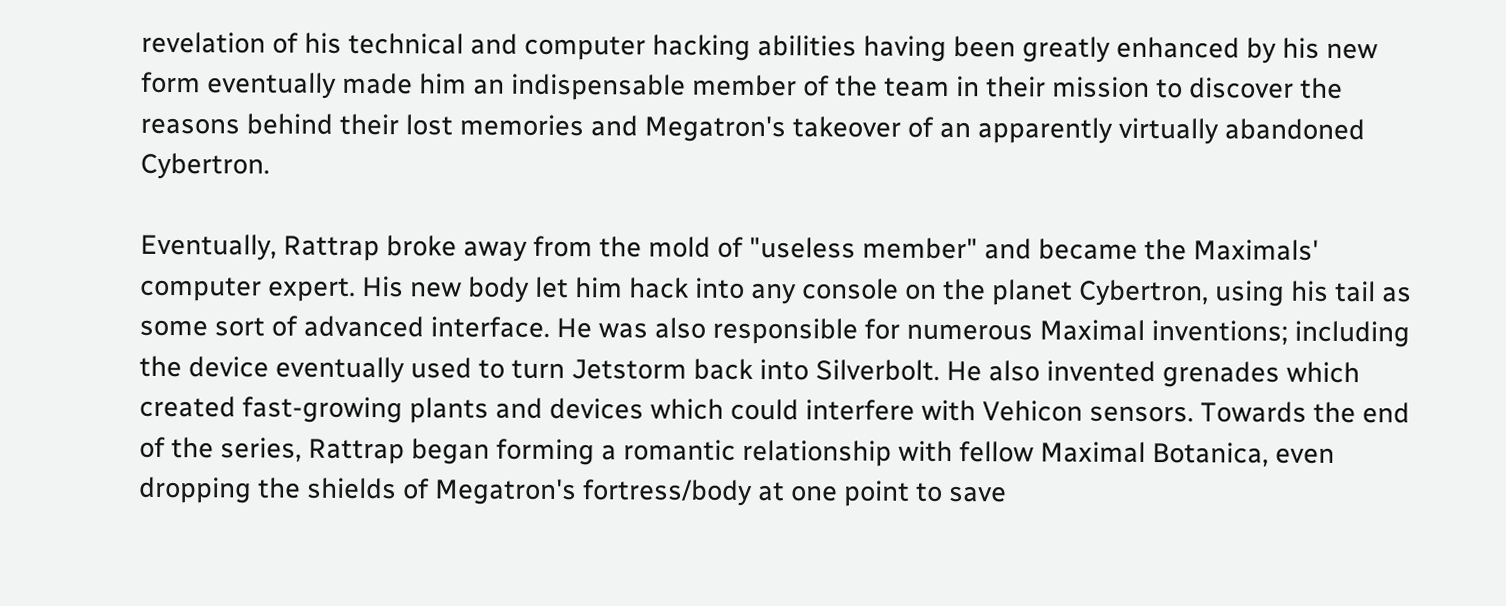revelation of his technical and computer hacking abilities having been greatly enhanced by his new form eventually made him an indispensable member of the team in their mission to discover the reasons behind their lost memories and Megatron's takeover of an apparently virtually abandoned Cybertron.

Eventually, Rattrap broke away from the mold of "useless member" and became the Maximals' computer expert. His new body let him hack into any console on the planet Cybertron, using his tail as some sort of advanced interface. He was also responsible for numerous Maximal inventions; including the device eventually used to turn Jetstorm back into Silverbolt. He also invented grenades which created fast-growing plants and devices which could interfere with Vehicon sensors. Towards the end of the series, Rattrap began forming a romantic relationship with fellow Maximal Botanica, even dropping the shields of Megatron's fortress/body at one point to save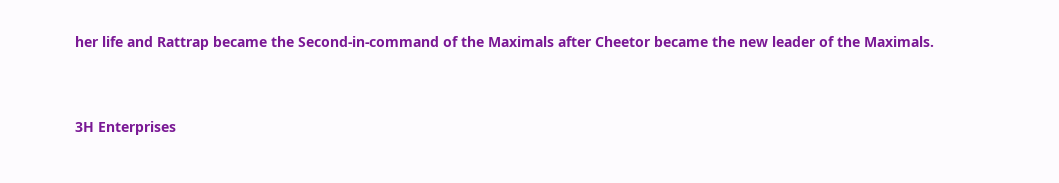her life and Rattrap became the Second-in-command of the Maximals after Cheetor became the new leader of the Maximals.


3H Enterprises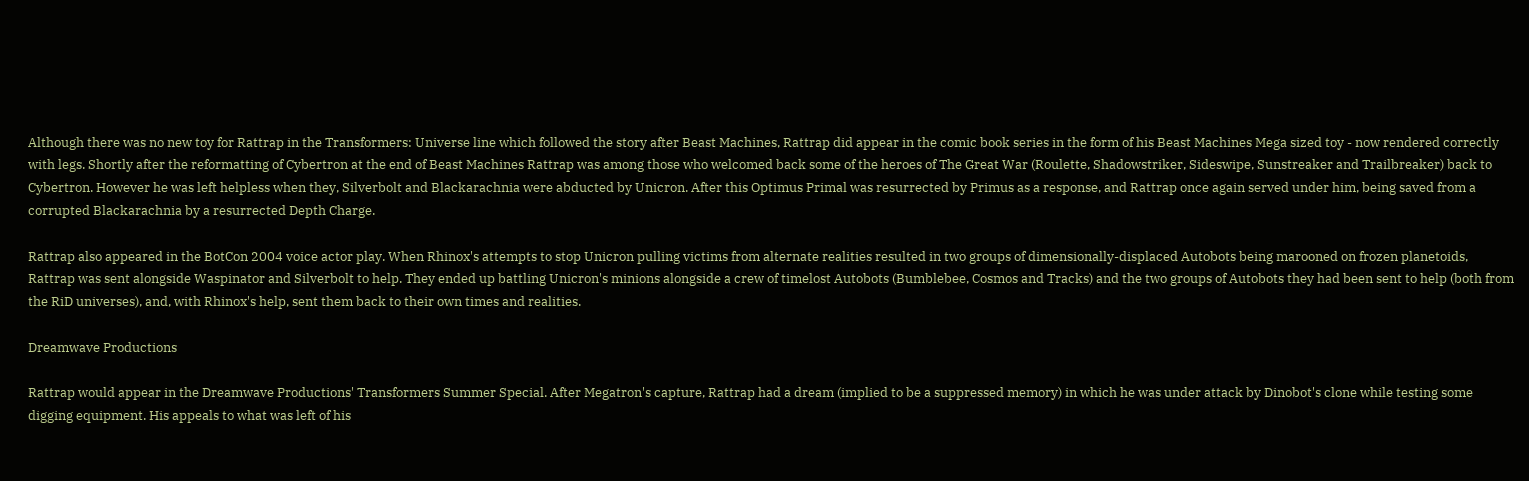Although there was no new toy for Rattrap in the Transformers: Universe line which followed the story after Beast Machines, Rattrap did appear in the comic book series in the form of his Beast Machines Mega sized toy - now rendered correctly with legs. Shortly after the reformatting of Cybertron at the end of Beast Machines Rattrap was among those who welcomed back some of the heroes of The Great War (Roulette, Shadowstriker, Sideswipe, Sunstreaker and Trailbreaker) back to Cybertron. However he was left helpless when they, Silverbolt and Blackarachnia were abducted by Unicron. After this Optimus Primal was resurrected by Primus as a response, and Rattrap once again served under him, being saved from a corrupted Blackarachnia by a resurrected Depth Charge.

Rattrap also appeared in the BotCon 2004 voice actor play. When Rhinox's attempts to stop Unicron pulling victims from alternate realities resulted in two groups of dimensionally-displaced Autobots being marooned on frozen planetoids, Rattrap was sent alongside Waspinator and Silverbolt to help. They ended up battling Unicron's minions alongside a crew of timelost Autobots (Bumblebee, Cosmos and Tracks) and the two groups of Autobots they had been sent to help (both from the RiD universes), and, with Rhinox's help, sent them back to their own times and realities.

Dreamwave Productions

Rattrap would appear in the Dreamwave Productions' Transformers Summer Special. After Megatron's capture, Rattrap had a dream (implied to be a suppressed memory) in which he was under attack by Dinobot's clone while testing some digging equipment. His appeals to what was left of his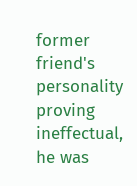former friend's personality proving ineffectual, he was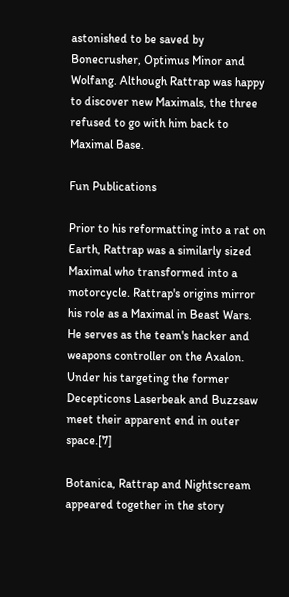astonished to be saved by Bonecrusher, Optimus Minor and Wolfang. Although Rattrap was happy to discover new Maximals, the three refused to go with him back to Maximal Base.

Fun Publications

Prior to his reformatting into a rat on Earth, Rattrap was a similarly sized Maximal who transformed into a motorcycle. Rattrap's origins mirror his role as a Maximal in Beast Wars. He serves as the team's hacker and weapons controller on the Axalon. Under his targeting the former Decepticons Laserbeak and Buzzsaw meet their apparent end in outer space.[7]

Botanica, Rattrap and Nightscream appeared together in the story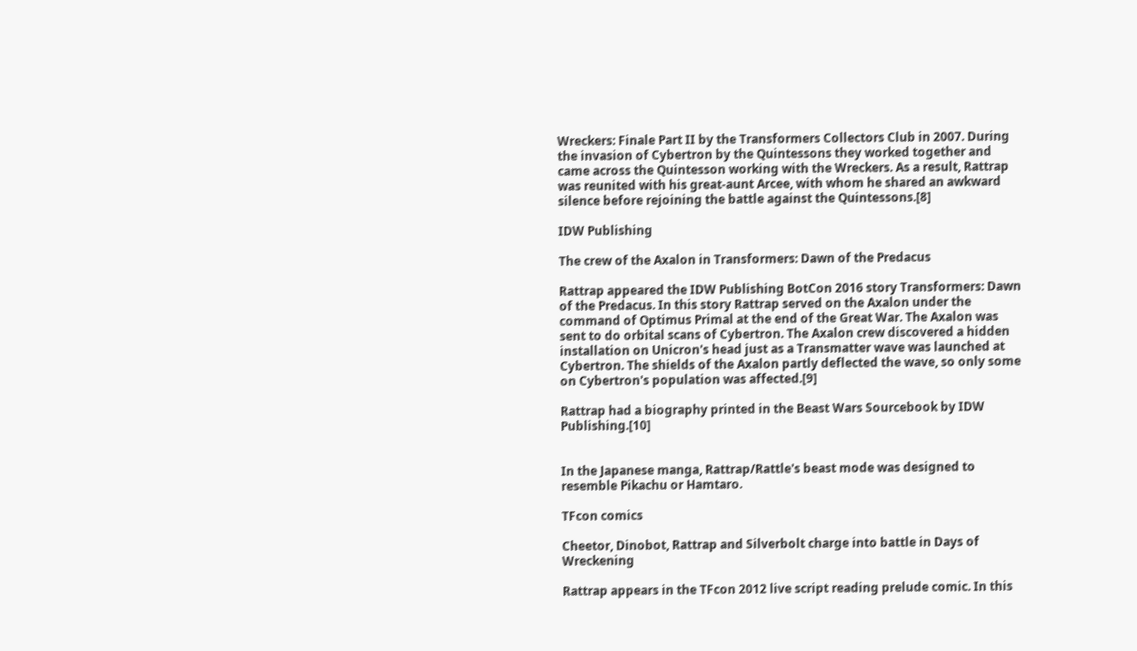Wreckers: Finale Part II by the Transformers Collectors Club in 2007. During the invasion of Cybertron by the Quintessons they worked together and came across the Quintesson working with the Wreckers. As a result, Rattrap was reunited with his great-aunt Arcee, with whom he shared an awkward silence before rejoining the battle against the Quintessons.[8]

IDW Publishing

The crew of the Axalon in Transformers: Dawn of the Predacus

Rattrap appeared the IDW Publishing BotCon 2016 story Transformers: Dawn of the Predacus. In this story Rattrap served on the Axalon under the command of Optimus Primal at the end of the Great War. The Axalon was sent to do orbital scans of Cybertron. The Axalon crew discovered a hidden installation on Unicron's head just as a Transmatter wave was launched at Cybertron. The shields of the Axalon partly deflected the wave, so only some on Cybertron's population was affected.[9]

Rattrap had a biography printed in the Beast Wars Sourcebook by IDW Publishing.[10]


In the Japanese manga, Rattrap/Rattle's beast mode was designed to resemble Pikachu or Hamtaro.

TFcon comics

Cheetor, Dinobot, Rattrap and Silverbolt charge into battle in Days of Wreckening

Rattrap appears in the TFcon 2012 live script reading prelude comic. In this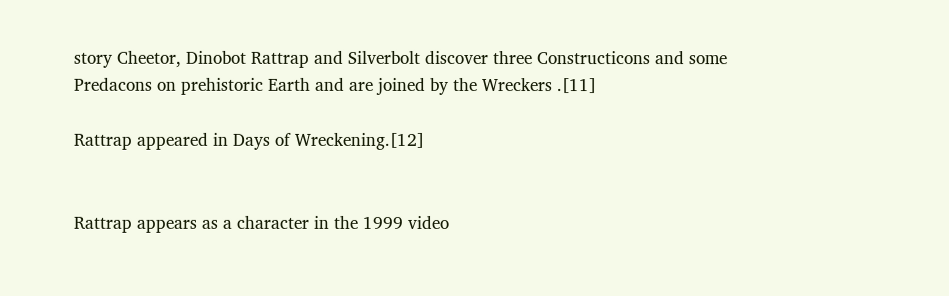story Cheetor, Dinobot Rattrap and Silverbolt discover three Constructicons and some Predacons on prehistoric Earth and are joined by the Wreckers .[11]

Rattrap appeared in Days of Wreckening.[12]


Rattrap appears as a character in the 1999 video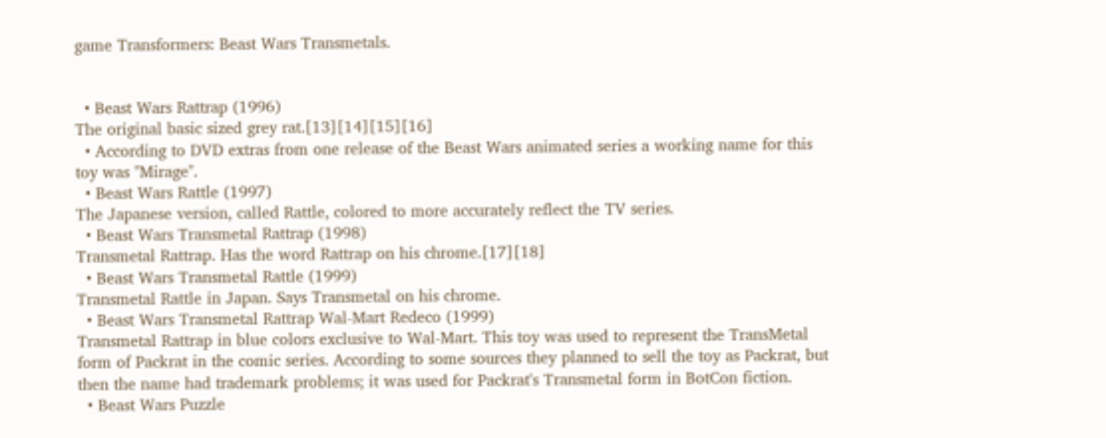game Transformers: Beast Wars Transmetals.


  • Beast Wars Rattrap (1996)
The original basic sized grey rat.[13][14][15][16]
  • According to DVD extras from one release of the Beast Wars animated series a working name for this toy was "Mirage".
  • Beast Wars Rattle (1997)
The Japanese version, called Rattle, colored to more accurately reflect the TV series.
  • Beast Wars Transmetal Rattrap (1998)
Transmetal Rattrap. Has the word Rattrap on his chrome.[17][18]
  • Beast Wars Transmetal Rattle (1999)
Transmetal Rattle in Japan. Says Transmetal on his chrome.
  • Beast Wars Transmetal Rattrap Wal-Mart Redeco (1999)
Transmetal Rattrap in blue colors exclusive to Wal-Mart. This toy was used to represent the TransMetal form of Packrat in the comic series. According to some sources they planned to sell the toy as Packrat, but then the name had trademark problems; it was used for Packrat's Transmetal form in BotCon fiction.
  • Beast Wars Puzzle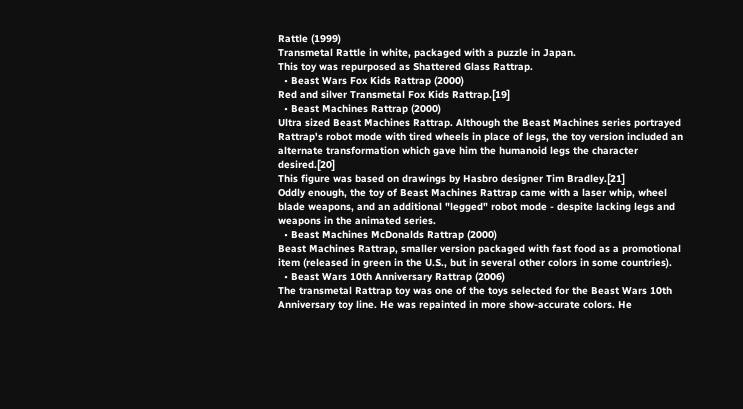Rattle (1999)
Transmetal Rattle in white, packaged with a puzzle in Japan.
This toy was repurposed as Shattered Glass Rattrap.
  • Beast Wars Fox Kids Rattrap (2000)
Red and silver Transmetal Fox Kids Rattrap.[19]
  • Beast Machines Rattrap (2000)
Ultra sized Beast Machines Rattrap. Although the Beast Machines series portrayed Rattrap's robot mode with tired wheels in place of legs, the toy version included an alternate transformation which gave him the humanoid legs the character desired.[20]
This figure was based on drawings by Hasbro designer Tim Bradley.[21]
Oddly enough, the toy of Beast Machines Rattrap came with a laser whip, wheel blade weapons, and an additional "legged" robot mode - despite lacking legs and weapons in the animated series.
  • Beast Machines McDonalds Rattrap (2000)
Beast Machines Rattrap, smaller version packaged with fast food as a promotional item (released in green in the U.S., but in several other colors in some countries).
  • Beast Wars 10th Anniversary Rattrap (2006)
The transmetal Rattrap toy was one of the toys selected for the Beast Wars 10th Anniversary toy line. He was repainted in more show-accurate colors. He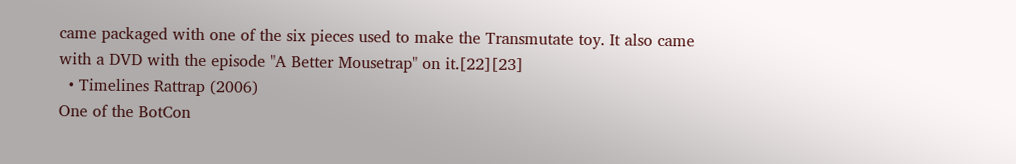came packaged with one of the six pieces used to make the Transmutate toy. It also came with a DVD with the episode "A Better Mousetrap" on it.[22][23]
  • Timelines Rattrap (2006)
One of the BotCon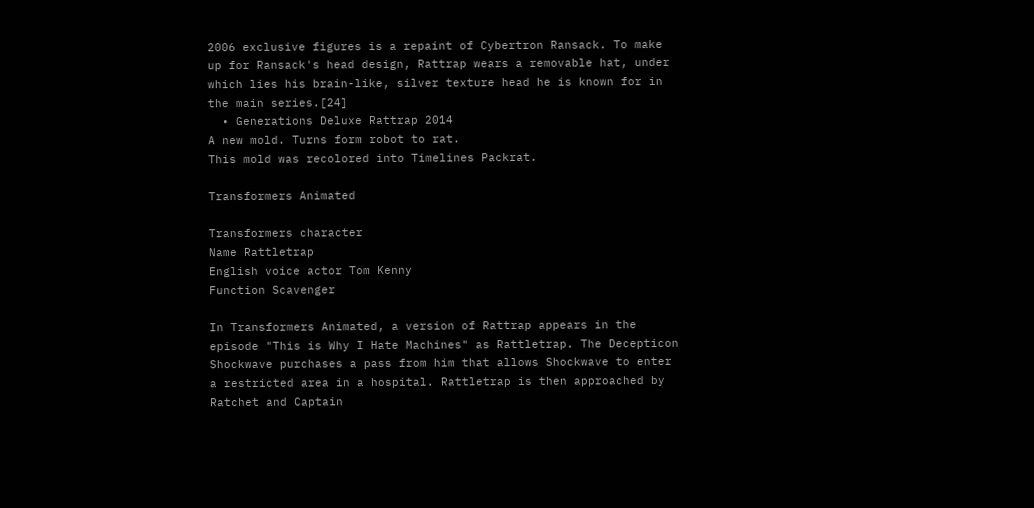2006 exclusive figures is a repaint of Cybertron Ransack. To make up for Ransack's head design, Rattrap wears a removable hat, under which lies his brain-like, silver texture head he is known for in the main series.[24]
  • Generations Deluxe Rattrap 2014
A new mold. Turns form robot to rat.
This mold was recolored into Timelines Packrat.

Transformers Animated

Transformers character
Name Rattletrap
English voice actor Tom Kenny
Function Scavenger

In Transformers Animated, a version of Rattrap appears in the episode "This is Why I Hate Machines" as Rattletrap. The Decepticon Shockwave purchases a pass from him that allows Shockwave to enter a restricted area in a hospital. Rattletrap is then approached by Ratchet and Captain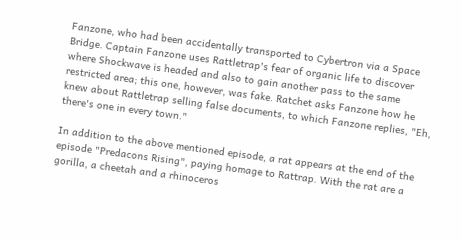Fanzone, who had been accidentally transported to Cybertron via a Space Bridge. Captain Fanzone uses Rattletrap's fear of organic life to discover where Shockwave is headed and also to gain another pass to the same restricted area; this one, however, was fake. Ratchet asks Fanzone how he knew about Rattletrap selling false documents, to which Fanzone replies, "Eh, there's one in every town."

In addition to the above mentioned episode, a rat appears at the end of the episode "Predacons Rising", paying homage to Rattrap. With the rat are a gorilla, a cheetah and a rhinoceros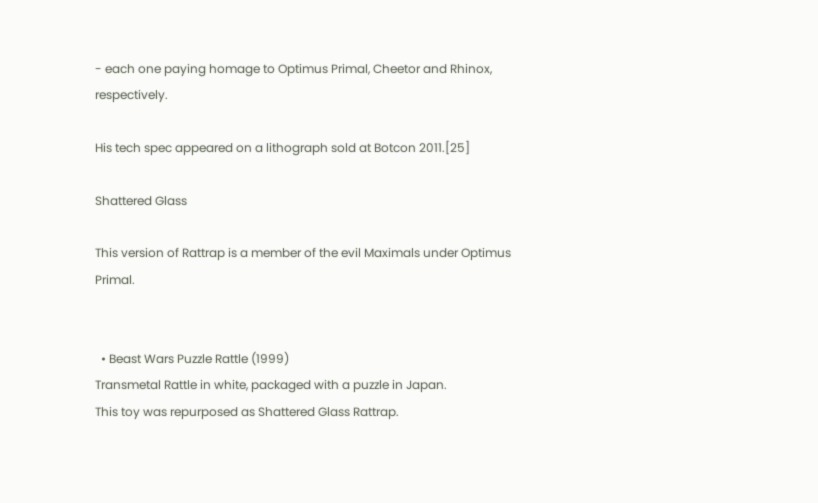- each one paying homage to Optimus Primal, Cheetor and Rhinox, respectively.

His tech spec appeared on a lithograph sold at Botcon 2011.[25]

Shattered Glass

This version of Rattrap is a member of the evil Maximals under Optimus Primal.


  • Beast Wars Puzzle Rattle (1999)
Transmetal Rattle in white, packaged with a puzzle in Japan.
This toy was repurposed as Shattered Glass Rattrap.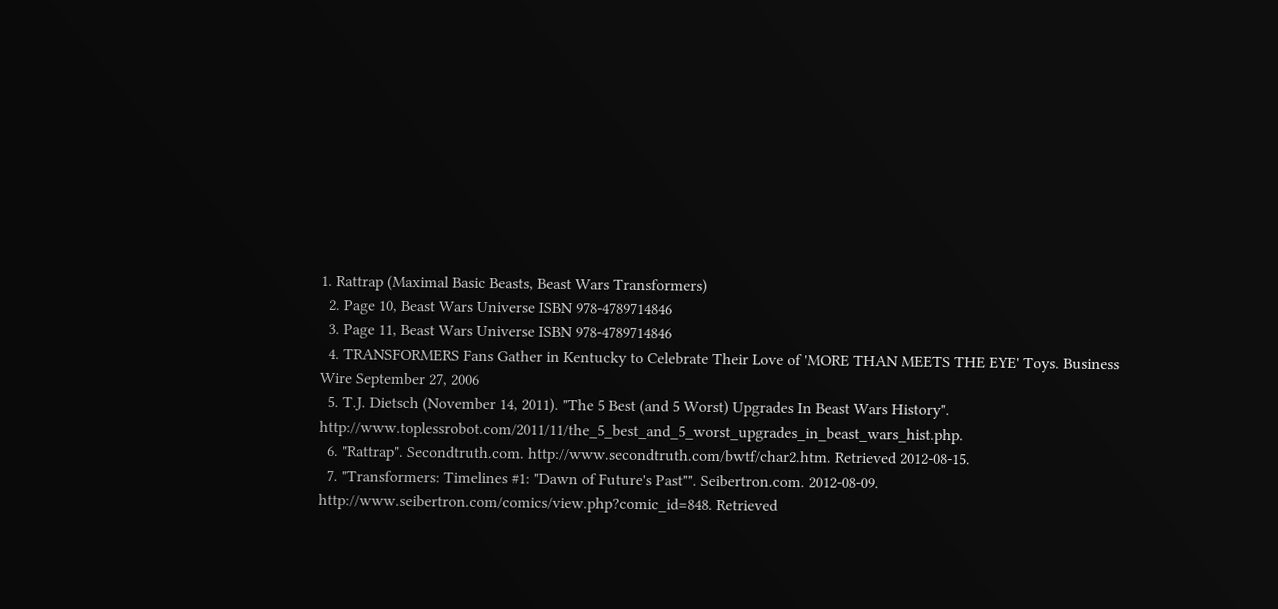1. Rattrap (Maximal Basic Beasts, Beast Wars Transformers)
  2. Page 10, Beast Wars Universe ISBN 978-4789714846
  3. Page 11, Beast Wars Universe ISBN 978-4789714846
  4. TRANSFORMERS Fans Gather in Kentucky to Celebrate Their Love of 'MORE THAN MEETS THE EYE' Toys. Business Wire September 27, 2006
  5. T.J. Dietsch (November 14, 2011). "The 5 Best (and 5 Worst) Upgrades In Beast Wars History". http://www.toplessrobot.com/2011/11/the_5_best_and_5_worst_upgrades_in_beast_wars_hist.php.
  6. "Rattrap". Secondtruth.com. http://www.secondtruth.com/bwtf/char2.htm. Retrieved 2012-08-15.
  7. "Transformers: Timelines #1: "Dawn of Future's Past"". Seibertron.com. 2012-08-09. http://www.seibertron.com/comics/view.php?comic_id=848. Retrieved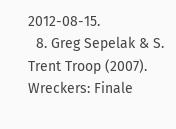2012-08-15.
  8. Greg Sepelak & S. Trent Troop (2007). Wreckers: Finale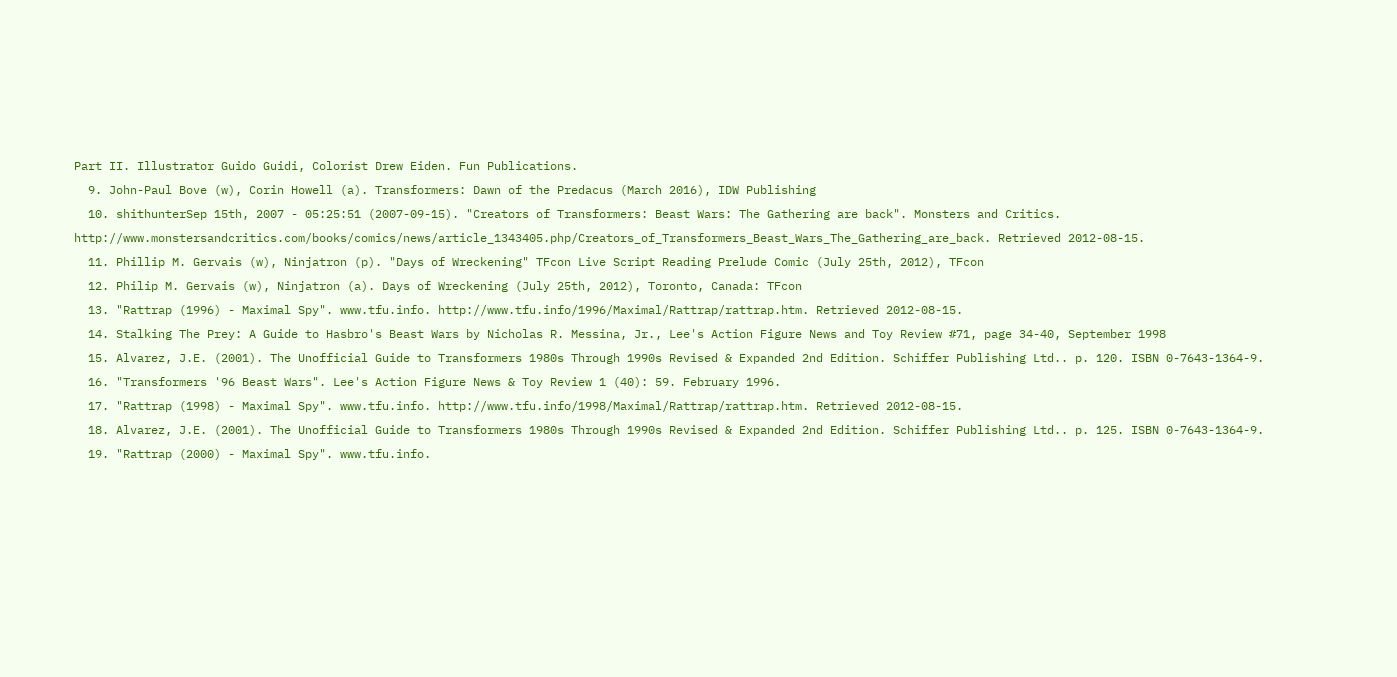Part II. Illustrator Guido Guidi, Colorist Drew Eiden. Fun Publications.
  9. John-Paul Bove (w), Corin Howell (a). Transformers: Dawn of the Predacus (March 2016), IDW Publishing
  10. shithunterSep 15th, 2007 - 05:25:51 (2007-09-15). "Creators of Transformers: Beast Wars: The Gathering are back". Monsters and Critics. http://www.monstersandcritics.com/books/comics/news/article_1343405.php/Creators_of_Transformers_Beast_Wars_The_Gathering_are_back. Retrieved 2012-08-15.
  11. Phillip M. Gervais (w), Ninjatron (p). "Days of Wreckening" TFcon Live Script Reading Prelude Comic (July 25th, 2012), TFcon
  12. Philip M. Gervais (w), Ninjatron (a). Days of Wreckening (July 25th, 2012), Toronto, Canada: TFcon
  13. "Rattrap (1996) - Maximal Spy". www.tfu.info. http://www.tfu.info/1996/Maximal/Rattrap/rattrap.htm. Retrieved 2012-08-15.
  14. Stalking The Prey: A Guide to Hasbro's Beast Wars by Nicholas R. Messina, Jr., Lee's Action Figure News and Toy Review #71, page 34-40, September 1998
  15. Alvarez, J.E. (2001). The Unofficial Guide to Transformers 1980s Through 1990s Revised & Expanded 2nd Edition. Schiffer Publishing Ltd.. p. 120. ISBN 0-7643-1364-9.
  16. "Transformers '96 Beast Wars". Lee's Action Figure News & Toy Review 1 (40): 59. February 1996.
  17. "Rattrap (1998) - Maximal Spy". www.tfu.info. http://www.tfu.info/1998/Maximal/Rattrap/rattrap.htm. Retrieved 2012-08-15.
  18. Alvarez, J.E. (2001). The Unofficial Guide to Transformers 1980s Through 1990s Revised & Expanded 2nd Edition. Schiffer Publishing Ltd.. p. 125. ISBN 0-7643-1364-9.
  19. "Rattrap (2000) - Maximal Spy". www.tfu.info.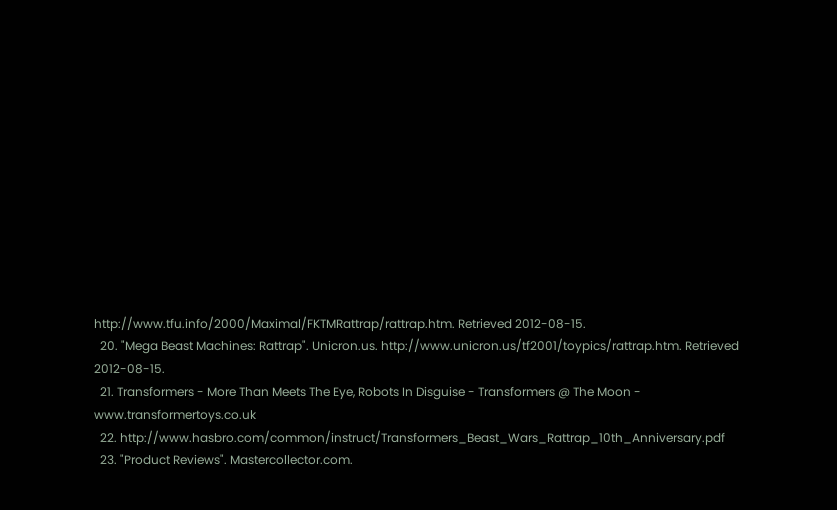http://www.tfu.info/2000/Maximal/FKTMRattrap/rattrap.htm. Retrieved 2012-08-15.
  20. "Mega Beast Machines: Rattrap". Unicron.us. http://www.unicron.us/tf2001/toypics/rattrap.htm. Retrieved 2012-08-15.
  21. Transformers - More Than Meets The Eye, Robots In Disguise - Transformers @ The Moon - www.transformertoys.co.uk
  22. http://www.hasbro.com/common/instruct/Transformers_Beast_Wars_Rattrap_10th_Anniversary.pdf
  23. "Product Reviews". Mastercollector.com.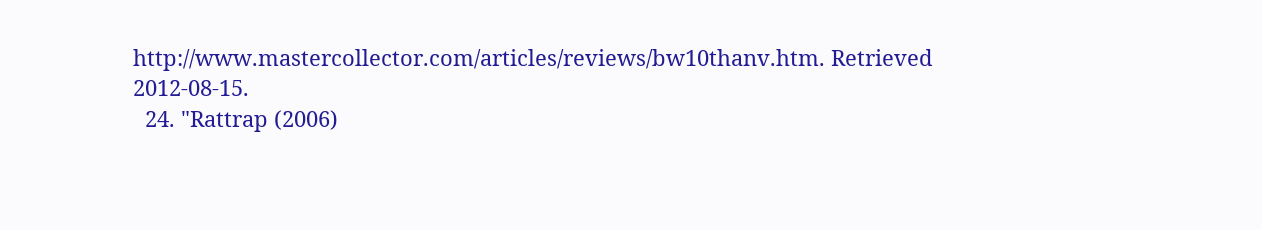http://www.mastercollector.com/articles/reviews/bw10thanv.htm. Retrieved 2012-08-15.
  24. "Rattrap (2006)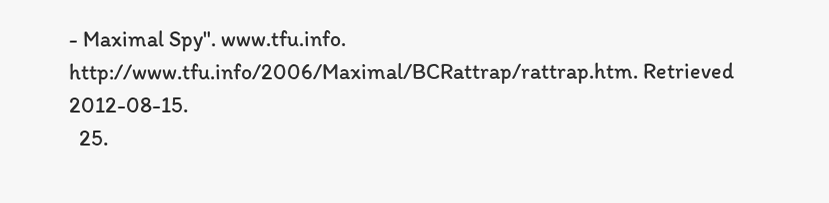- Maximal Spy". www.tfu.info. http://www.tfu.info/2006/Maximal/BCRattrap/rattrap.htm. Retrieved 2012-08-15.
  25.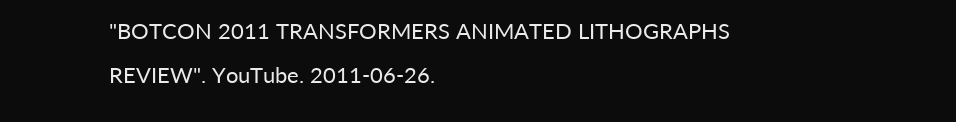"BOTCON 2011 TRANSFORMERS ANIMATED LITHOGRAPHS REVIEW". YouTube. 2011-06-26.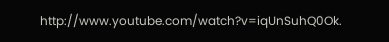http://www.youtube.com/watch?v=iqUnSuhQ0Ok.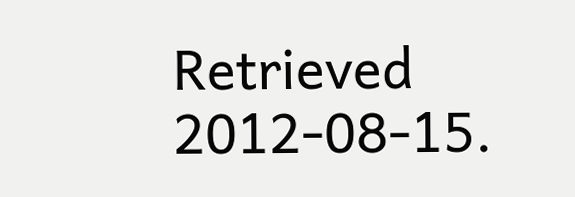Retrieved 2012-08-15.